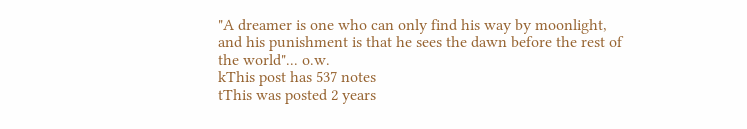"A dreamer is one who can only find his way by moonlight, and his punishment is that he sees the dawn before the rest of the world"... o.w.
kThis post has 537 notes
tThis was posted 2 years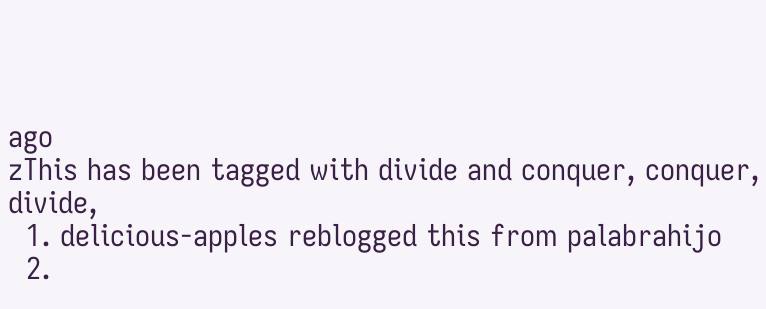ago
zThis has been tagged with divide and conquer, conquer, divide,
  1. delicious-apples reblogged this from palabrahijo
  2.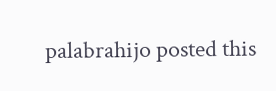palabrahijo posted this